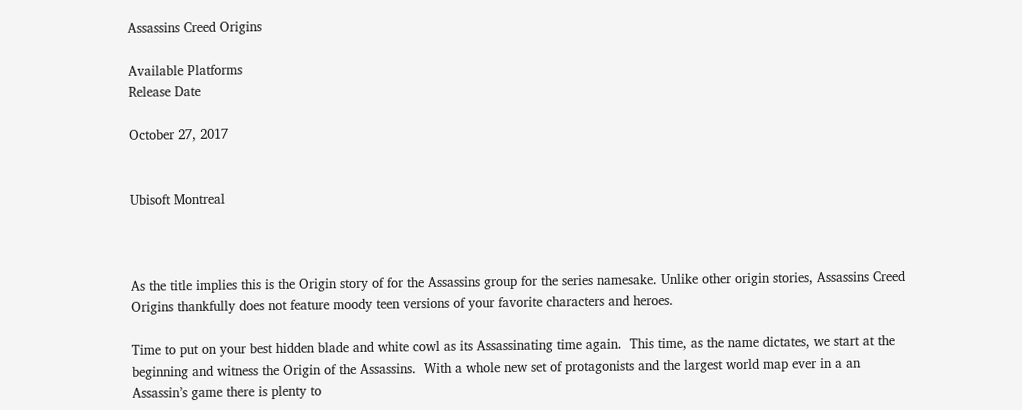Assassins Creed Origins

Available Platforms
Release Date

October 27, 2017


Ubisoft Montreal



As the title implies this is the Origin story of for the Assassins group for the series namesake. Unlike other origin stories, Assassins Creed Origins thankfully does not feature moody teen versions of your favorite characters and heroes.

Time to put on your best hidden blade and white cowl as its Assassinating time again.  This time, as the name dictates, we start at the beginning and witness the Origin of the Assassins.  With a whole new set of protagonists and the largest world map ever in a an Assassin’s game there is plenty to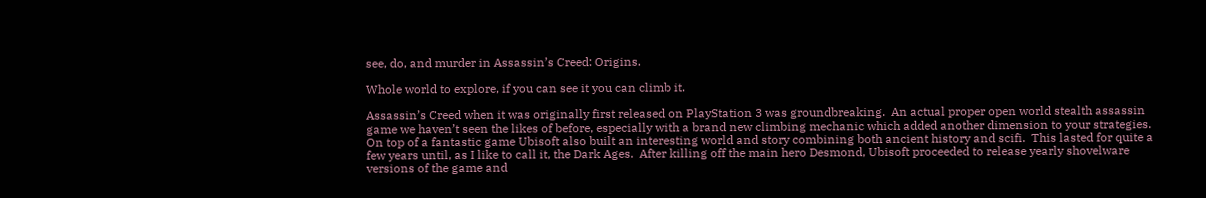see, do, and murder in Assassin’s Creed: Origins.

Whole world to explore, if you can see it you can climb it.

Assassin’s Creed when it was originally first released on PlayStation 3 was groundbreaking.  An actual proper open world stealth assassin game we haven’t seen the likes of before, especially with a brand new climbing mechanic which added another dimension to your strategies.  On top of a fantastic game Ubisoft also built an interesting world and story combining both ancient history and scifi.  This lasted for quite a few years until, as I like to call it, the Dark Ages.  After killing off the main hero Desmond, Ubisoft proceeded to release yearly shovelware versions of the game and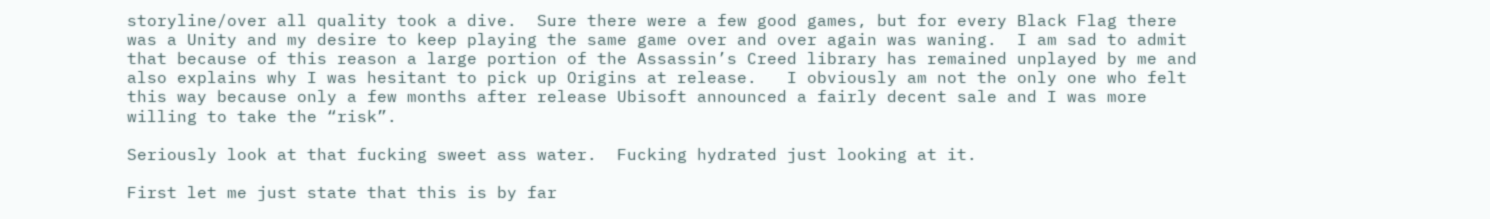storyline/over all quality took a dive.  Sure there were a few good games, but for every Black Flag there was a Unity and my desire to keep playing the same game over and over again was waning.  I am sad to admit that because of this reason a large portion of the Assassin’s Creed library has remained unplayed by me and also explains why I was hesitant to pick up Origins at release.   I obviously am not the only one who felt this way because only a few months after release Ubisoft announced a fairly decent sale and I was more willing to take the “risk”.

Seriously look at that fucking sweet ass water.  Fucking hydrated just looking at it.

First let me just state that this is by far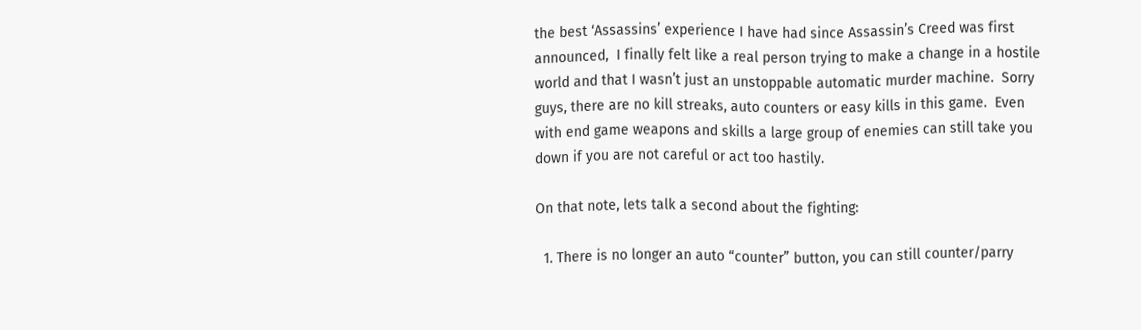the best ‘Assassins’ experience I have had since Assassin’s Creed was first announced,  I finally felt like a real person trying to make a change in a hostile world and that I wasn’t just an unstoppable automatic murder machine.  Sorry guys, there are no kill streaks, auto counters or easy kills in this game.  Even with end game weapons and skills a large group of enemies can still take you down if you are not careful or act too hastily.

On that note, lets talk a second about the fighting:

  1. There is no longer an auto “counter” button, you can still counter/parry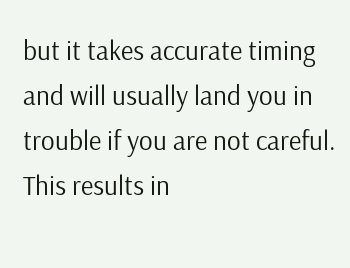but it takes accurate timing and will usually land you in trouble if you are not careful.  This results in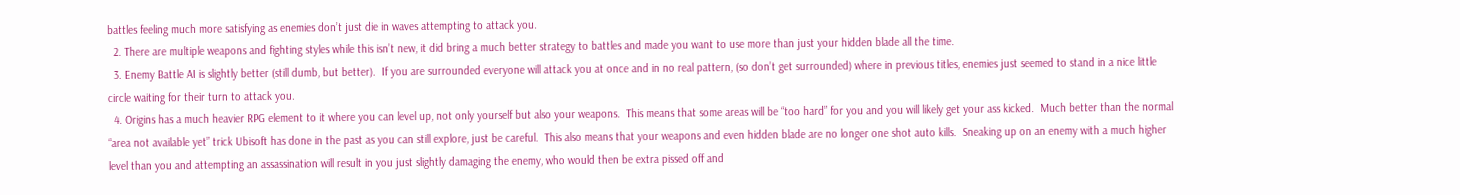battles feeling much more satisfying as enemies don’t just die in waves attempting to attack you.
  2. There are multiple weapons and fighting styles while this isn’t new, it did bring a much better strategy to battles and made you want to use more than just your hidden blade all the time.
  3. Enemy Battle AI is slightly better (still dumb, but better).  If you are surrounded everyone will attack you at once and in no real pattern, (so don’t get surrounded) where in previous titles, enemies just seemed to stand in a nice little circle waiting for their turn to attack you.
  4. Origins has a much heavier RPG element to it where you can level up, not only yourself but also your weapons.  This means that some areas will be “too hard” for you and you will likely get your ass kicked.  Much better than the normal “area not available yet” trick Ubisoft has done in the past as you can still explore, just be careful.  This also means that your weapons and even hidden blade are no longer one shot auto kills.  Sneaking up on an enemy with a much higher level than you and attempting an assassination will result in you just slightly damaging the enemy, who would then be extra pissed off and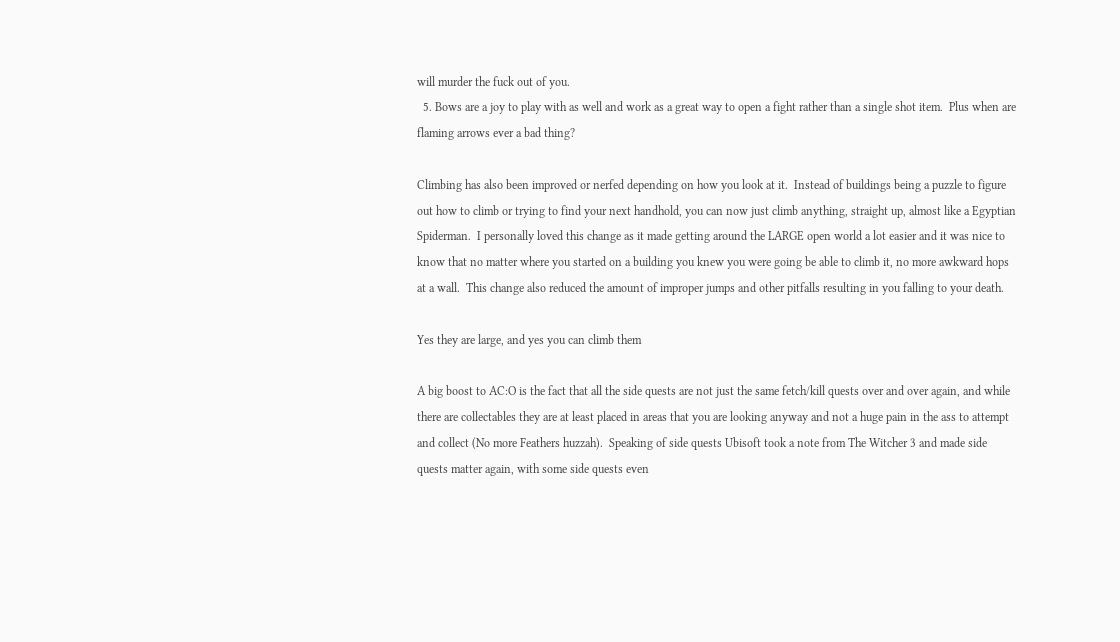will murder the fuck out of you.
  5. Bows are a joy to play with as well and work as a great way to open a fight rather than a single shot item.  Plus when are flaming arrows ever a bad thing?

Climbing has also been improved or nerfed depending on how you look at it.  Instead of buildings being a puzzle to figure out how to climb or trying to find your next handhold, you can now just climb anything, straight up, almost like a Egyptian Spiderman.  I personally loved this change as it made getting around the LARGE open world a lot easier and it was nice to know that no matter where you started on a building you knew you were going be able to climb it, no more awkward hops at a wall.  This change also reduced the amount of improper jumps and other pitfalls resulting in you falling to your death.

Yes they are large, and yes you can climb them

A big boost to AC:O is the fact that all the side quests are not just the same fetch/kill quests over and over again, and while there are collectables they are at least placed in areas that you are looking anyway and not a huge pain in the ass to attempt and collect (No more Feathers huzzah).  Speaking of side quests Ubisoft took a note from The Witcher 3 and made side quests matter again, with some side quests even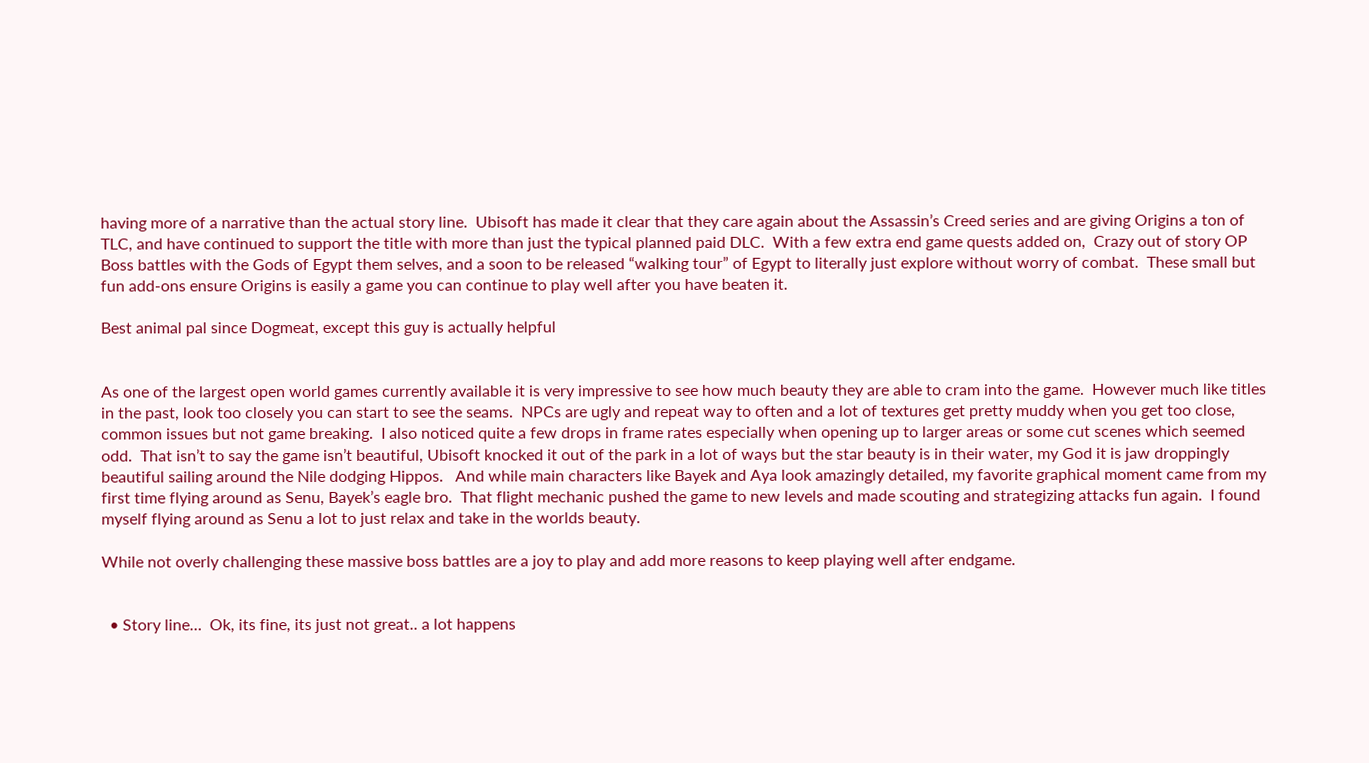having more of a narrative than the actual story line.  Ubisoft has made it clear that they care again about the Assassin’s Creed series and are giving Origins a ton of TLC, and have continued to support the title with more than just the typical planned paid DLC.  With a few extra end game quests added on,  Crazy out of story OP Boss battles with the Gods of Egypt them selves, and a soon to be released “walking tour” of Egypt to literally just explore without worry of combat.  These small but fun add-ons ensure Origins is easily a game you can continue to play well after you have beaten it.

Best animal pal since Dogmeat, except this guy is actually helpful


As one of the largest open world games currently available it is very impressive to see how much beauty they are able to cram into the game.  However much like titles in the past, look too closely you can start to see the seams.  NPCs are ugly and repeat way to often and a lot of textures get pretty muddy when you get too close, common issues but not game breaking.  I also noticed quite a few drops in frame rates especially when opening up to larger areas or some cut scenes which seemed odd.  That isn’t to say the game isn’t beautiful, Ubisoft knocked it out of the park in a lot of ways but the star beauty is in their water, my God it is jaw droppingly beautiful sailing around the Nile dodging Hippos.   And while main characters like Bayek and Aya look amazingly detailed, my favorite graphical moment came from my first time flying around as Senu, Bayek’s eagle bro.  That flight mechanic pushed the game to new levels and made scouting and strategizing attacks fun again.  I found myself flying around as Senu a lot to just relax and take in the worlds beauty.

While not overly challenging these massive boss battles are a joy to play and add more reasons to keep playing well after endgame.


  • Story line…  Ok, its fine, its just not great.. a lot happens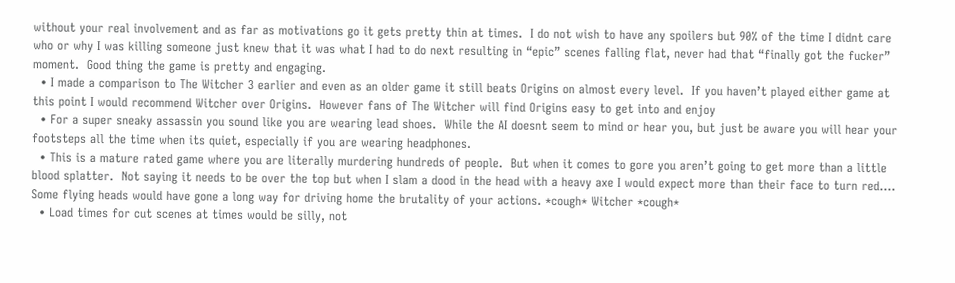without your real involvement and as far as motivations go it gets pretty thin at times.  I do not wish to have any spoilers but 90% of the time I didnt care who or why I was killing someone just knew that it was what I had to do next resulting in “epic” scenes falling flat, never had that “finally got the fucker” moment.  Good thing the game is pretty and engaging.
  • I made a comparison to The Witcher 3 earlier and even as an older game it still beats Origins on almost every level.  If you haven’t played either game at this point I would recommend Witcher over Origins.  However fans of The Witcher will find Origins easy to get into and enjoy
  • For a super sneaky assassin you sound like you are wearing lead shoes.  While the AI doesnt seem to mind or hear you, but just be aware you will hear your footsteps all the time when its quiet, especially if you are wearing headphones.
  • This is a mature rated game where you are literally murdering hundreds of people.  But when it comes to gore you aren’t going to get more than a little blood splatter.  Not saying it needs to be over the top but when I slam a dood in the head with a heavy axe I would expect more than their face to turn red…. Some flying heads would have gone a long way for driving home the brutality of your actions. *cough* Witcher *cough*
  • Load times for cut scenes at times would be silly, not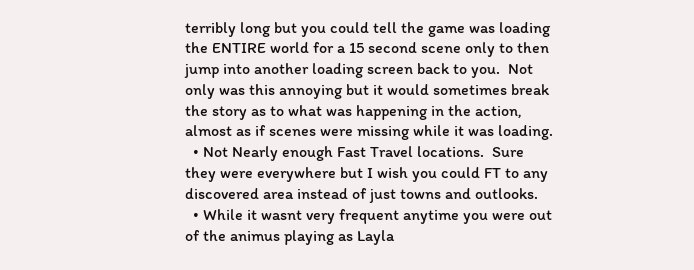terribly long but you could tell the game was loading the ENTIRE world for a 15 second scene only to then jump into another loading screen back to you.  Not only was this annoying but it would sometimes break the story as to what was happening in the action, almost as if scenes were missing while it was loading.
  • Not Nearly enough Fast Travel locations.  Sure they were everywhere but I wish you could FT to any discovered area instead of just towns and outlooks.
  • While it wasnt very frequent anytime you were out of the animus playing as Layla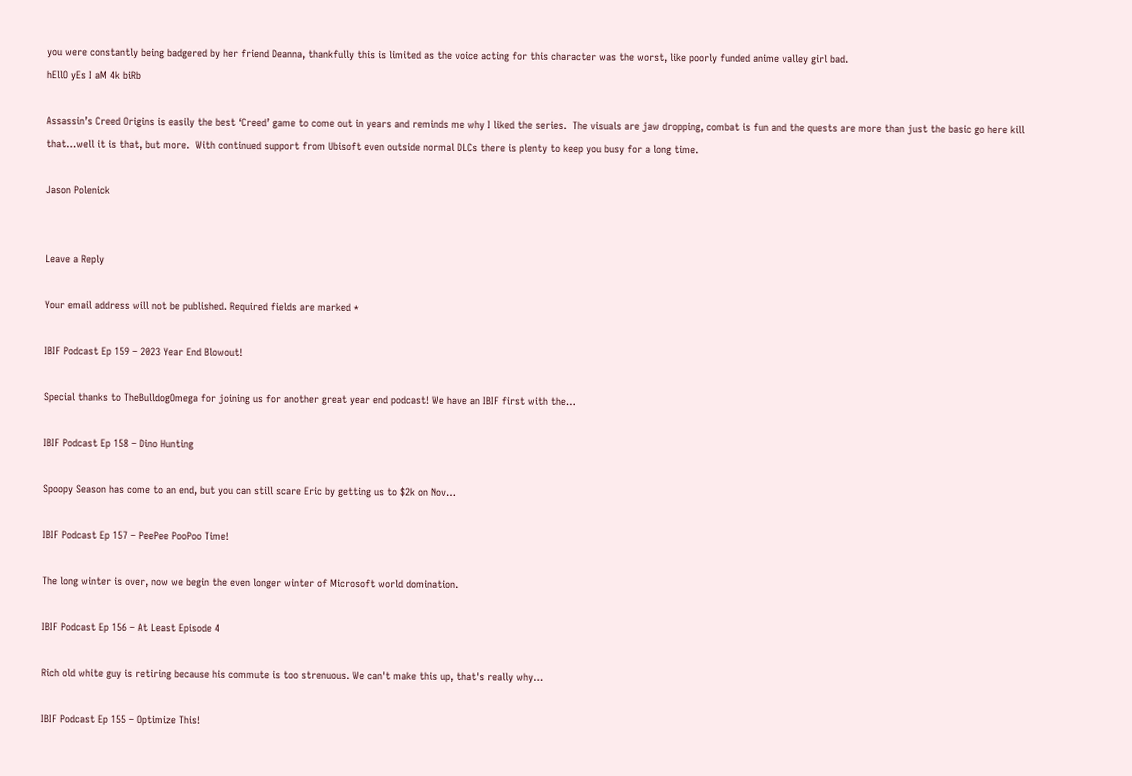you were constantly being badgered by her friend Deanna, thankfully this is limited as the voice acting for this character was the worst, like poorly funded anime valley girl bad.
hEllO yEs I aM 4k biRb

Assassin’s Creed Origins is easily the best ‘Creed’ game to come out in years and reminds me why I liked the series.  The visuals are jaw dropping, combat is fun and the quests are more than just the basic go here kill that…well it is that, but more.  With continued support from Ubisoft even outside normal DLCs there is plenty to keep you busy for a long time.

Jason Polenick


Leave a Reply

Your email address will not be published. Required fields are marked *

IBIF Podcast Ep 159 – 2023 Year End Blowout!

Special thanks to TheBulldogOmega for joining us for another great year end podcast! We have an IBIF first with the…

IBIF Podcast Ep 158 – Dino Hunting

Spoopy Season has come to an end, but you can still scare Eric by getting us to $2k on Nov…

IBIF Podcast Ep 157 – PeePee PooPoo Time!

The long winter is over, now we begin the even longer winter of Microsoft world domination.

IBIF Podcast Ep 156 – At Least Episode 4

Rich old white guy is retiring because his commute is too strenuous. We can't make this up, that's really why…

IBIF Podcast Ep 155 – Optimize This!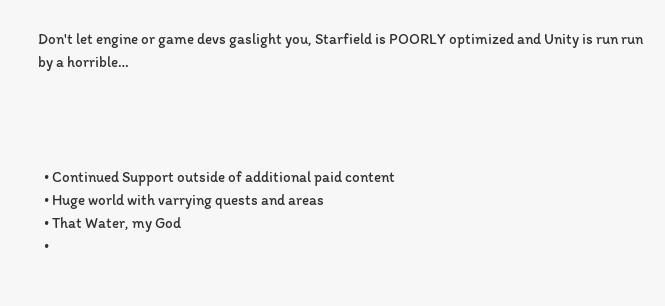Don't let engine or game devs gaslight you, Starfield is POORLY optimized and Unity is run run by a horrible…




  • Continued Support outside of additional paid content
  • Huge world with varrying quests and areas
  • That Water, my God
  •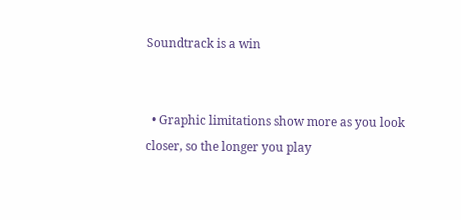Soundtrack is a win


  • Graphic limitations show more as you look closer, so the longer you play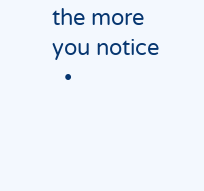the more you notice
  •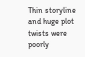Thin storyline and huge plot twists were poorly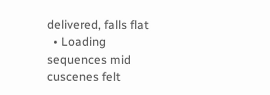delivered, falls flat
  • Loading sequences mid cuscenes felt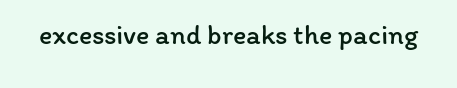excessive and breaks the pacing